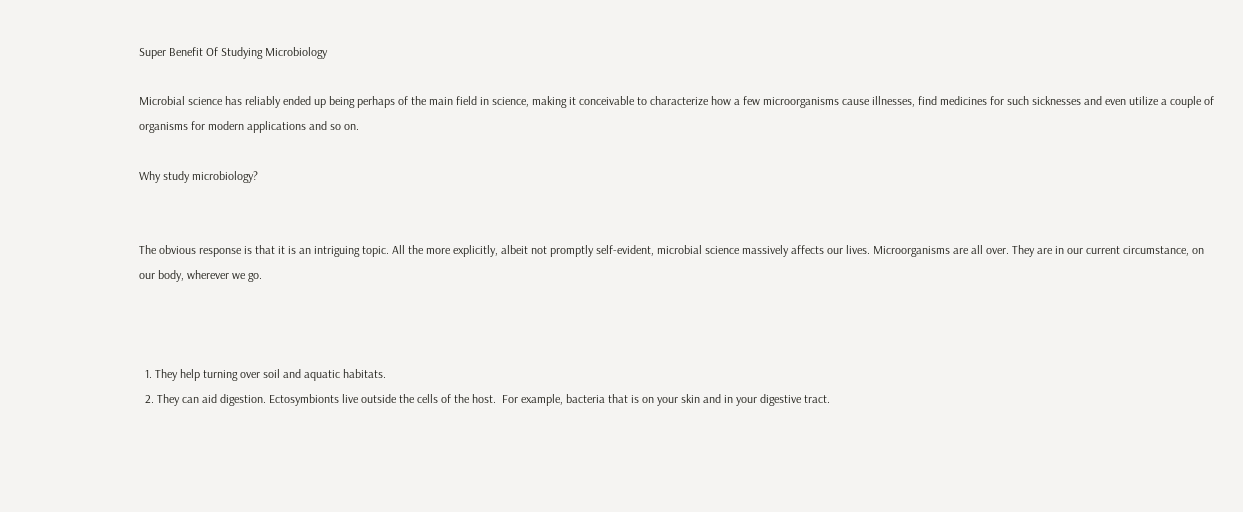Super Benefit Of Studying Microbiology

Microbial science has reliably ended up being perhaps of the main field in science, making it conceivable to characterize how a few microorganisms cause illnesses, find medicines for such sicknesses and even utilize a couple of organisms for modern applications and so on.

Why study microbiology?


The obvious response is that it is an intriguing topic. All the more explicitly, albeit not promptly self-evident, microbial science massively affects our lives. Microorganisms are all over. They are in our current circumstance, on our body, wherever we go.



  1. They help turning over soil and aquatic habitats.
  2. They can aid digestion. Ectosymbionts live outside the cells of the host.  For example, bacteria that is on your skin and in your digestive tract.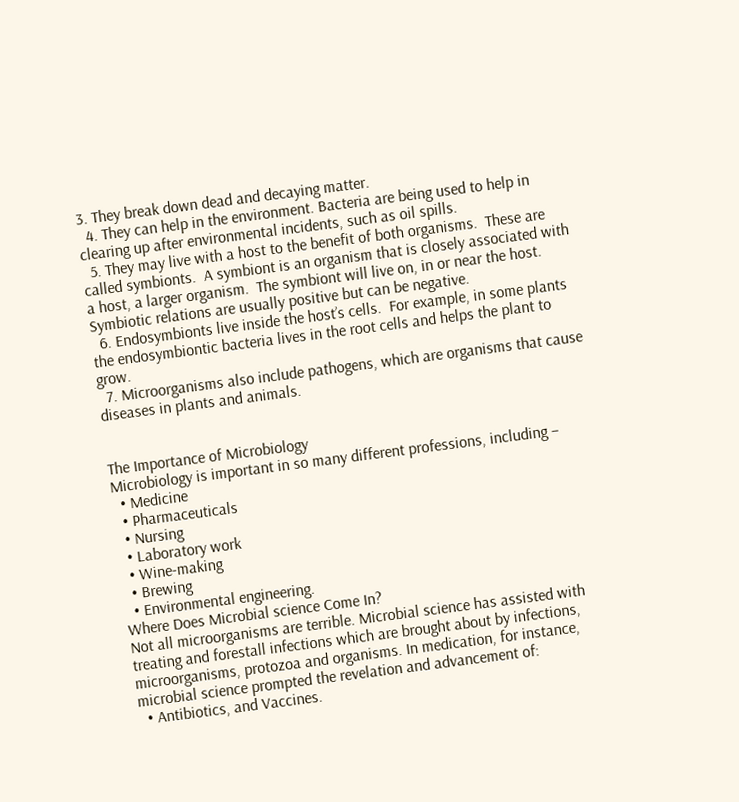3. They break down dead and decaying matter.
  4. They can help in the environment. Bacteria are being used to help in clearing up after environmental incidents, such as oil spills.
  5. They may live with a host to the benefit of both organisms.  These are called symbionts.  A symbiont is an organism that is closely associated with a host, a larger organism.  The symbiont will live on, in or near the host.  Symbiotic relations are usually positive but can be negative.
  6. Endosymbionts live inside the host’s cells.  For example, in some plants the endosymbiontic bacteria lives in the root cells and helps the plant to grow.
  7. Microorganisms also include pathogens, which are organisms that cause diseases in plants and animals.


The Importance of Microbiology
Microbiology is important in so many different professions, including –
  • Medicine
  • Pharmaceuticals
  • Nursing
  • Laboratory work
  • Wine-making
  • Brewing
  • Environmental engineering.
Where Does Microbial science Come In?
Not all microorganisms are terrible. Microbial science has assisted with treating and forestall infections which are brought about by infections, microorganisms, protozoa and organisms. In medication, for instance, microbial science prompted the revelation and advancement of:
  • Antibiotics, and Vaccines.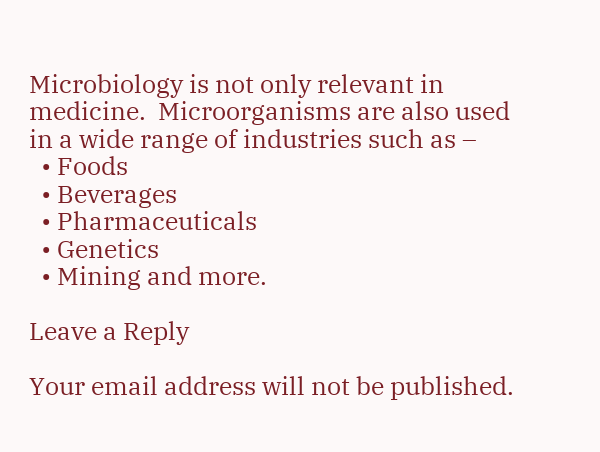Microbiology is not only relevant in medicine.  Microorganisms are also used in a wide range of industries such as –
  • Foods
  • Beverages
  • Pharmaceuticals
  • Genetics
  • Mining and more.

Leave a Reply

Your email address will not be published.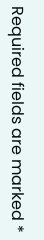Required fields are marked *